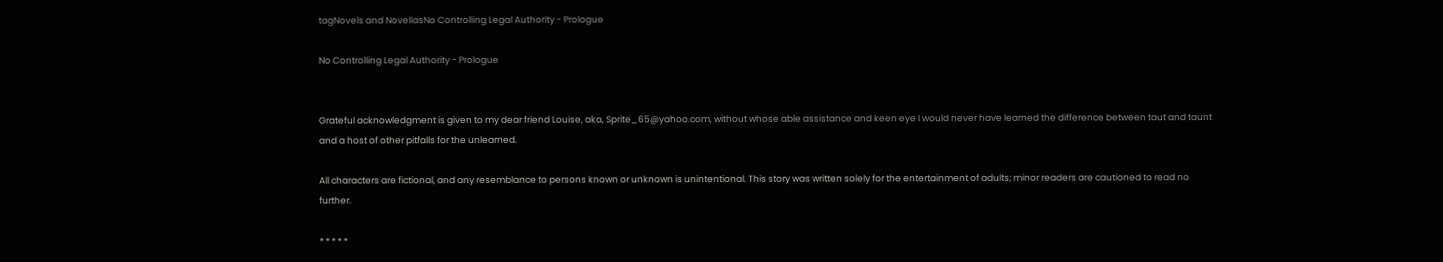tagNovels and NovellasNo Controlling Legal Authority - Prologue

No Controlling Legal Authority - Prologue


Grateful acknowledgment is given to my dear friend Louise, aka, Sprite_65@yahoo.com, without whose able assistance and keen eye I would never have learned the difference between taut and taunt and a host of other pitfalls for the unlearned.

All characters are fictional, and any resemblance to persons known or unknown is unintentional. This story was written solely for the entertainment of adults; minor readers are cautioned to read no further.

* * * * *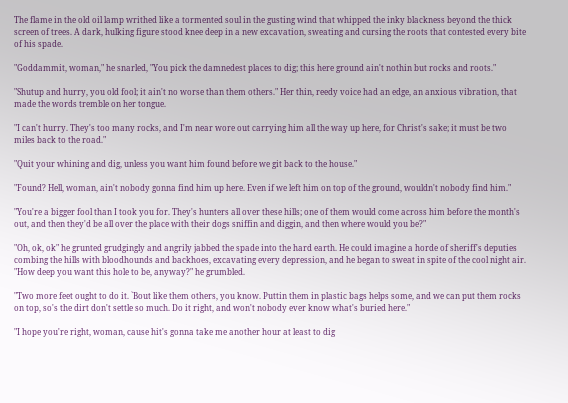The flame in the old oil lamp writhed like a tormented soul in the gusting wind that whipped the inky blackness beyond the thick screen of trees. A dark, hulking figure stood knee deep in a new excavation, sweating and cursing the roots that contested every bite of his spade.

"Goddammit, woman," he snarled, "You pick the damnedest places to dig; this here ground ain't nothin but rocks and roots."

"Shutup and hurry, you old fool; it ain't no worse than them others." Her thin, reedy voice had an edge, an anxious vibration, that made the words tremble on her tongue.

"I can't hurry. They's too many rocks, and I'm near wore out carrying him all the way up here, for Christ's sake; it must be two miles back to the road."

"Quit your whining and dig, unless you want him found before we git back to the house."

"Found? Hell, woman, ain't nobody gonna find him up here. Even if we left him on top of the ground, wouldn't nobody find him."

"You're a bigger fool than I took you for. They's hunters all over these hills; one of them would come across him before the month's out, and then they'd be all over the place with their dogs sniffin and diggin, and then where would you be?"

"Oh, ok, ok" he grunted grudgingly and angrily jabbed the spade into the hard earth. He could imagine a horde of sheriff's deputies combing the hills with bloodhounds and backhoes, excavating every depression, and he began to sweat in spite of the cool night air. "How deep you want this hole to be, anyway?" he grumbled.

"Two more feet ought to do it. `Bout like them others, you know. Puttin them in plastic bags helps some, and we can put them rocks on top, so's the dirt don't settle so much. Do it right, and won't nobody ever know what's buried here."

"I hope you're right, woman, cause hit's gonna take me another hour at least to dig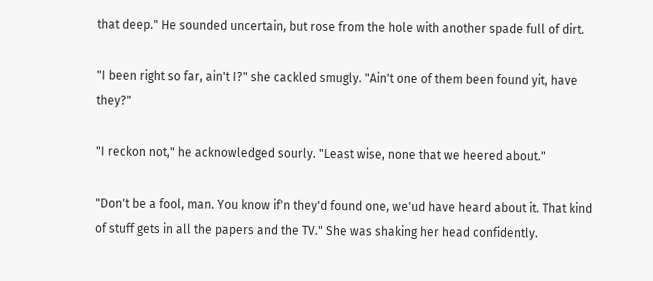that deep." He sounded uncertain, but rose from the hole with another spade full of dirt.

"I been right so far, ain't I?" she cackled smugly. "Ain't one of them been found yit, have they?"

"I reckon not," he acknowledged sourly. "Least wise, none that we heered about."

"Don't be a fool, man. You know if'n they'd found one, we'ud have heard about it. That kind of stuff gets in all the papers and the TV." She was shaking her head confidently.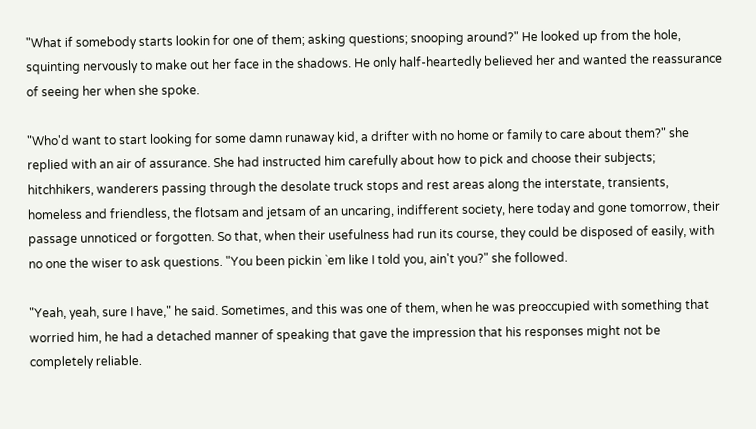"What if somebody starts lookin for one of them; asking questions; snooping around?" He looked up from the hole, squinting nervously to make out her face in the shadows. He only half-heartedly believed her and wanted the reassurance of seeing her when she spoke.

"Who'd want to start looking for some damn runaway kid, a drifter with no home or family to care about them?" she replied with an air of assurance. She had instructed him carefully about how to pick and choose their subjects; hitchhikers, wanderers passing through the desolate truck stops and rest areas along the interstate, transients, homeless and friendless, the flotsam and jetsam of an uncaring, indifferent society, here today and gone tomorrow, their passage unnoticed or forgotten. So that, when their usefulness had run its course, they could be disposed of easily, with no one the wiser to ask questions. "You been pickin `em like I told you, ain't you?" she followed.

"Yeah, yeah, sure I have," he said. Sometimes, and this was one of them, when he was preoccupied with something that worried him, he had a detached manner of speaking that gave the impression that his responses might not be completely reliable.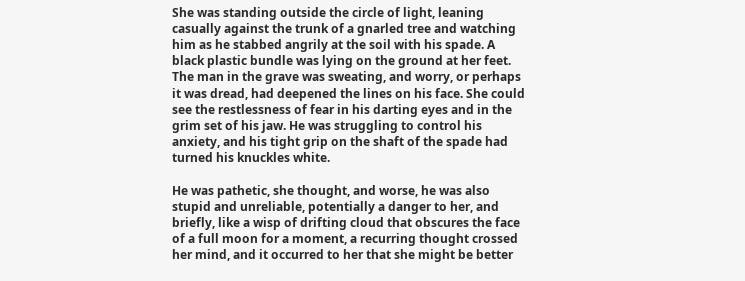She was standing outside the circle of light, leaning casually against the trunk of a gnarled tree and watching him as he stabbed angrily at the soil with his spade. A black plastic bundle was lying on the ground at her feet. The man in the grave was sweating, and worry, or perhaps it was dread, had deepened the lines on his face. She could see the restlessness of fear in his darting eyes and in the grim set of his jaw. He was struggling to control his anxiety, and his tight grip on the shaft of the spade had turned his knuckles white.

He was pathetic, she thought, and worse, he was also stupid and unreliable, potentially a danger to her, and briefly, like a wisp of drifting cloud that obscures the face of a full moon for a moment, a recurring thought crossed her mind, and it occurred to her that she might be better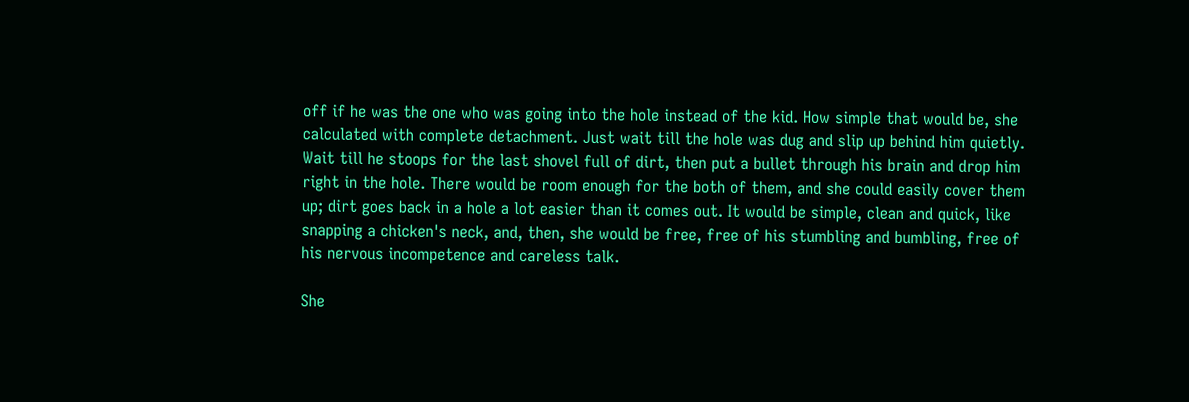off if he was the one who was going into the hole instead of the kid. How simple that would be, she calculated with complete detachment. Just wait till the hole was dug and slip up behind him quietly. Wait till he stoops for the last shovel full of dirt, then put a bullet through his brain and drop him right in the hole. There would be room enough for the both of them, and she could easily cover them up; dirt goes back in a hole a lot easier than it comes out. It would be simple, clean and quick, like snapping a chicken's neck, and, then, she would be free, free of his stumbling and bumbling, free of his nervous incompetence and careless talk.

She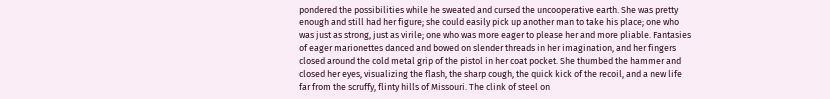pondered the possibilities while he sweated and cursed the uncooperative earth. She was pretty enough and still had her figure; she could easily pick up another man to take his place; one who was just as strong, just as virile; one who was more eager to please her and more pliable. Fantasies of eager marionettes danced and bowed on slender threads in her imagination, and her fingers closed around the cold metal grip of the pistol in her coat pocket. She thumbed the hammer and closed her eyes, visualizing the flash, the sharp cough, the quick kick of the recoil, and a new life far from the scruffy, flinty hills of Missouri. The clink of steel on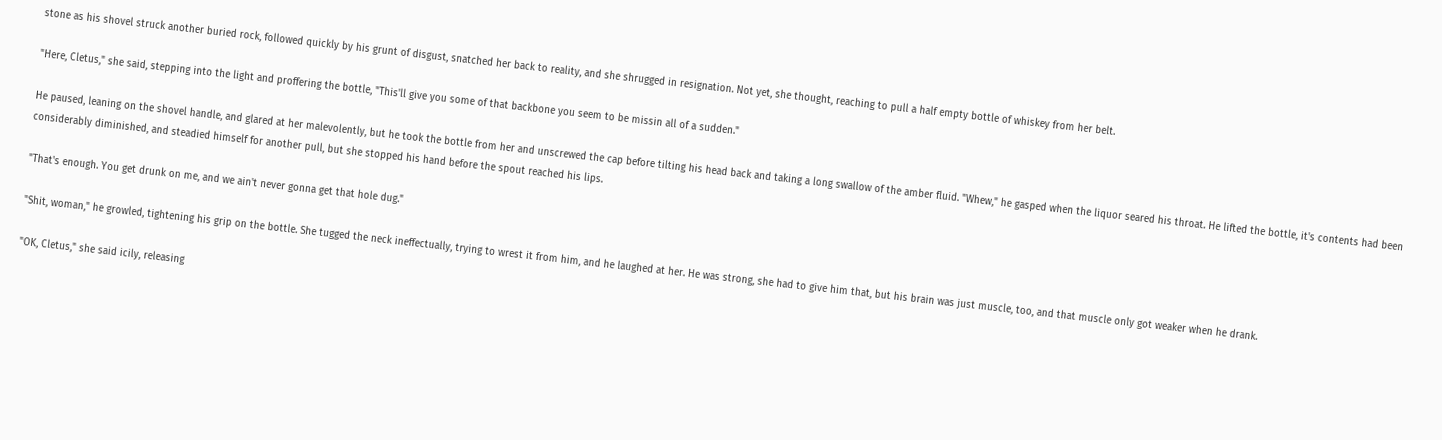stone as his shovel struck another buried rock, followed quickly by his grunt of disgust, snatched her back to reality, and she shrugged in resignation. Not yet, she thought, reaching to pull a half empty bottle of whiskey from her belt.

"Here, Cletus," she said, stepping into the light and proffering the bottle, "This'll give you some of that backbone you seem to be missin all of a sudden."

He paused, leaning on the shovel handle, and glared at her malevolently, but he took the bottle from her and unscrewed the cap before tilting his head back and taking a long swallow of the amber fluid. "Whew," he gasped when the liquor seared his throat. He lifted the bottle, it's contents had been considerably diminished, and steadied himself for another pull, but she stopped his hand before the spout reached his lips.

"That's enough. You get drunk on me, and we ain't never gonna get that hole dug."

"Shit, woman," he growled, tightening his grip on the bottle. She tugged the neck ineffectually, trying to wrest it from him, and he laughed at her. He was strong, she had to give him that, but his brain was just muscle, too, and that muscle only got weaker when he drank.

"OK, Cletus," she said icily, releasing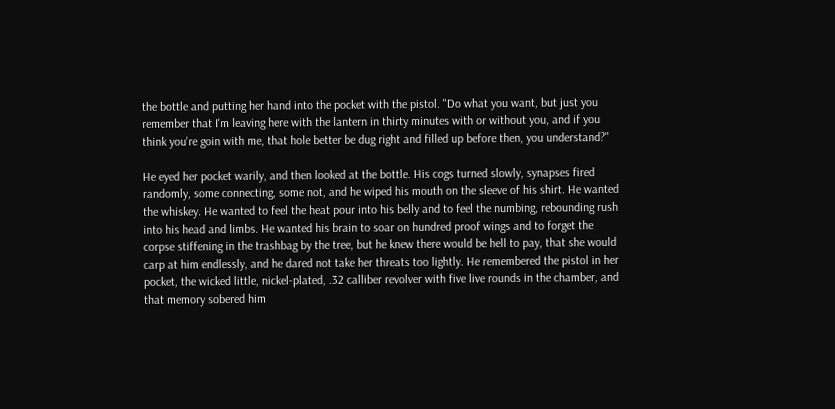the bottle and putting her hand into the pocket with the pistol. "Do what you want, but just you remember that I'm leaving here with the lantern in thirty minutes with or without you, and if you think you're goin with me, that hole better be dug right and filled up before then, you understand?"

He eyed her pocket warily, and then looked at the bottle. His cogs turned slowly, synapses fired randomly, some connecting, some not, and he wiped his mouth on the sleeve of his shirt. He wanted the whiskey. He wanted to feel the heat pour into his belly and to feel the numbing, rebounding rush into his head and limbs. He wanted his brain to soar on hundred proof wings and to forget the corpse stiffening in the trashbag by the tree, but he knew there would be hell to pay, that she would carp at him endlessly, and he dared not take her threats too lightly. He remembered the pistol in her pocket, the wicked little, nickel-plated, .32 calliber revolver with five live rounds in the chamber, and that memory sobered him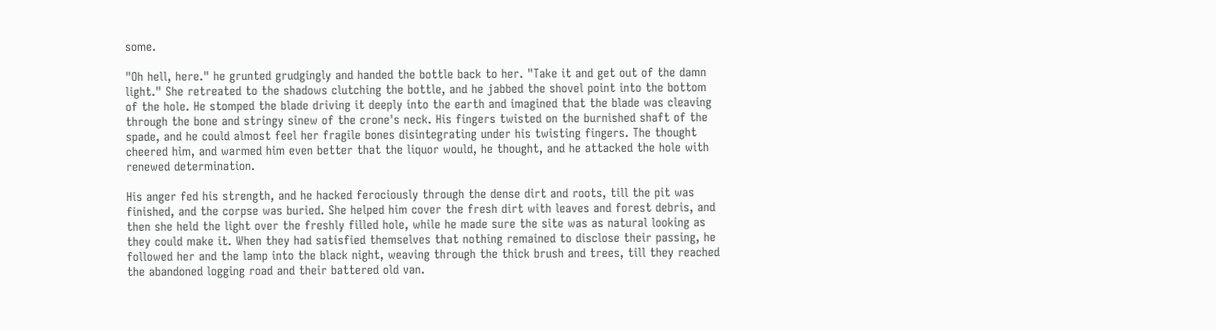some.

"Oh hell, here." he grunted grudgingly and handed the bottle back to her. "Take it and get out of the damn light." She retreated to the shadows clutching the bottle, and he jabbed the shovel point into the bottom of the hole. He stomped the blade driving it deeply into the earth and imagined that the blade was cleaving through the bone and stringy sinew of the crone's neck. His fingers twisted on the burnished shaft of the spade, and he could almost feel her fragile bones disintegrating under his twisting fingers. The thought cheered him, and warmed him even better that the liquor would, he thought, and he attacked the hole with renewed determination.

His anger fed his strength, and he hacked ferociously through the dense dirt and roots, till the pit was finished, and the corpse was buried. She helped him cover the fresh dirt with leaves and forest debris, and then she held the light over the freshly filled hole, while he made sure the site was as natural looking as they could make it. When they had satisfied themselves that nothing remained to disclose their passing, he followed her and the lamp into the black night, weaving through the thick brush and trees, till they reached the abandoned logging road and their battered old van.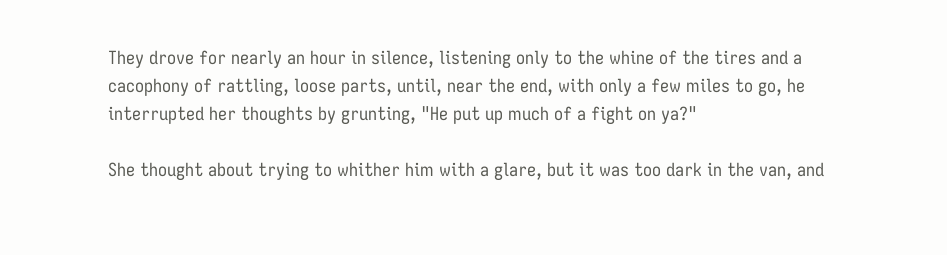They drove for nearly an hour in silence, listening only to the whine of the tires and a cacophony of rattling, loose parts, until, near the end, with only a few miles to go, he interrupted her thoughts by grunting, "He put up much of a fight on ya?"

She thought about trying to whither him with a glare, but it was too dark in the van, and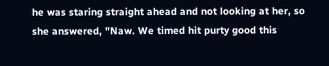he was staring straight ahead and not looking at her, so she answered, "Naw. We timed hit purty good this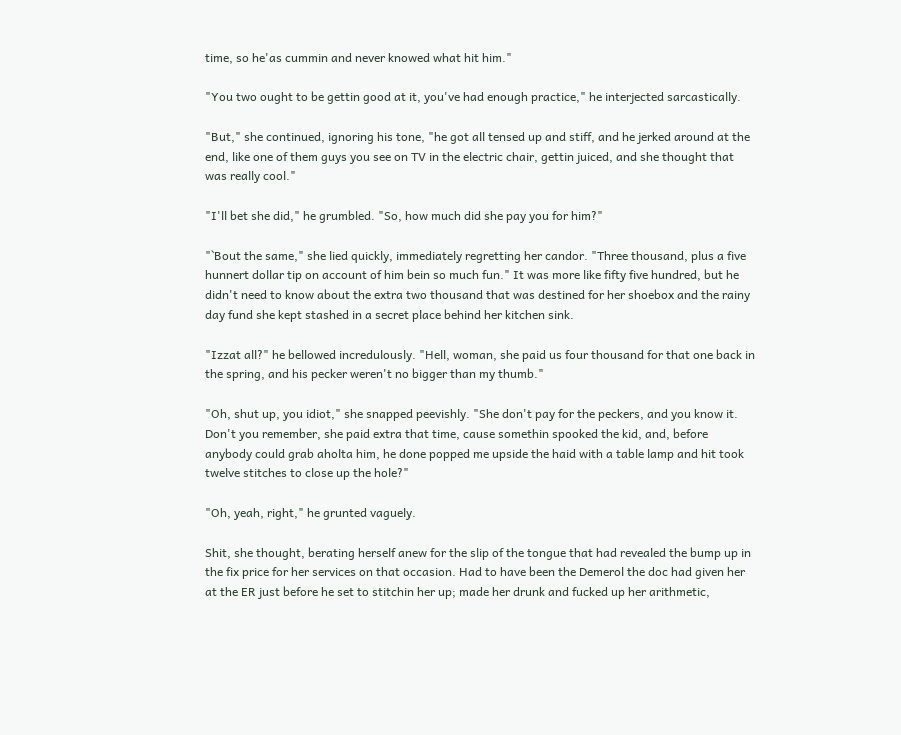time, so he'as cummin and never knowed what hit him."

"You two ought to be gettin good at it, you've had enough practice," he interjected sarcastically.

"But," she continued, ignoring his tone, "he got all tensed up and stiff, and he jerked around at the end, like one of them guys you see on TV in the electric chair, gettin juiced, and she thought that was really cool."

"I'll bet she did," he grumbled. "So, how much did she pay you for him?"

"`Bout the same," she lied quickly, immediately regretting her candor. "Three thousand, plus a five hunnert dollar tip on account of him bein so much fun." It was more like fifty five hundred, but he didn't need to know about the extra two thousand that was destined for her shoebox and the rainy day fund she kept stashed in a secret place behind her kitchen sink.

"Izzat all?" he bellowed incredulously. "Hell, woman, she paid us four thousand for that one back in the spring, and his pecker weren't no bigger than my thumb."

"Oh, shut up, you idiot," she snapped peevishly. "She don't pay for the peckers, and you know it. Don't you remember, she paid extra that time, cause somethin spooked the kid, and, before anybody could grab aholta him, he done popped me upside the haid with a table lamp and hit took twelve stitches to close up the hole?"

"Oh, yeah, right," he grunted vaguely.

Shit, she thought, berating herself anew for the slip of the tongue that had revealed the bump up in the fix price for her services on that occasion. Had to have been the Demerol the doc had given her at the ER just before he set to stitchin her up; made her drunk and fucked up her arithmetic,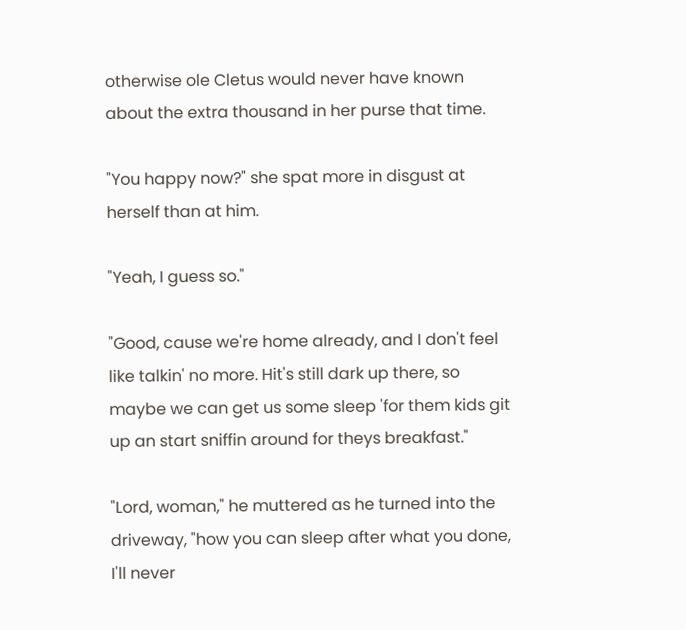otherwise ole Cletus would never have known about the extra thousand in her purse that time.

"You happy now?" she spat more in disgust at herself than at him.

"Yeah, I guess so."

"Good, cause we're home already, and I don't feel like talkin' no more. Hit's still dark up there, so maybe we can get us some sleep 'for them kids git up an start sniffin around for theys breakfast."

"Lord, woman," he muttered as he turned into the driveway, "how you can sleep after what you done, I'll never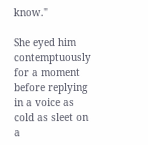know."

She eyed him contemptuously for a moment before replying in a voice as cold as sleet on a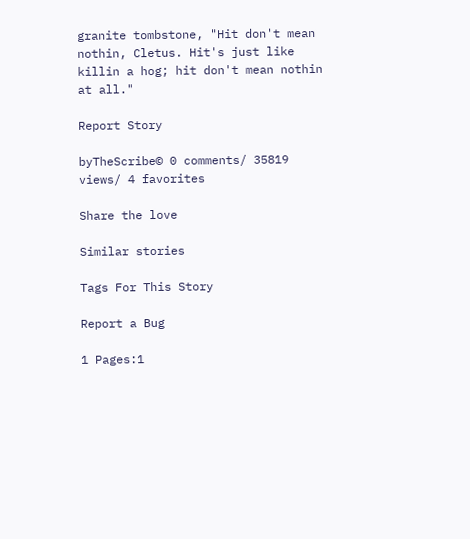granite tombstone, "Hit don't mean nothin, Cletus. Hit's just like killin a hog; hit don't mean nothin at all."

Report Story

byTheScribe© 0 comments/ 35819 views/ 4 favorites

Share the love

Similar stories

Tags For This Story

Report a Bug

1 Pages:1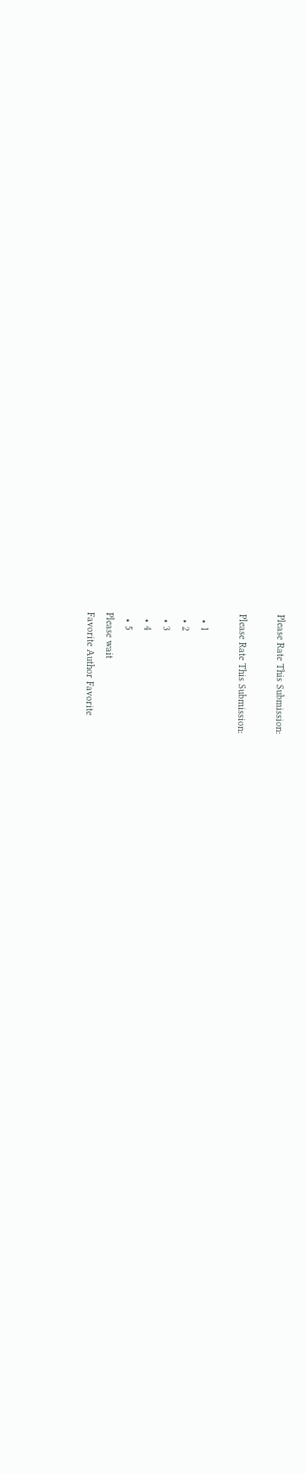Please Rate This Submission:

Please Rate This Submission:

  • 1
  • 2
  • 3
  • 4
  • 5
Please wait
Favorite Author Favorite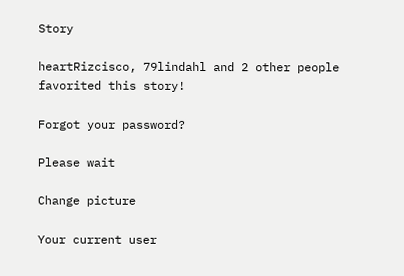Story

heartRizcisco, 79lindahl and 2 other people favorited this story!

Forgot your password?

Please wait

Change picture

Your current user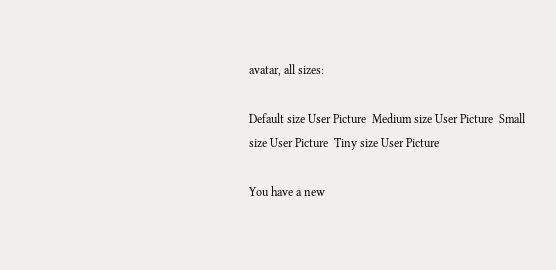avatar, all sizes:

Default size User Picture  Medium size User Picture  Small size User Picture  Tiny size User Picture

You have a new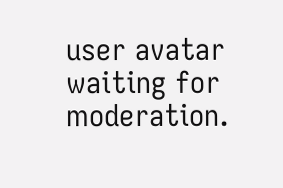user avatar waiting for moderation.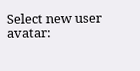Select new user avatar: